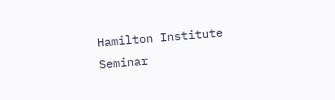Hamilton Institute Seminar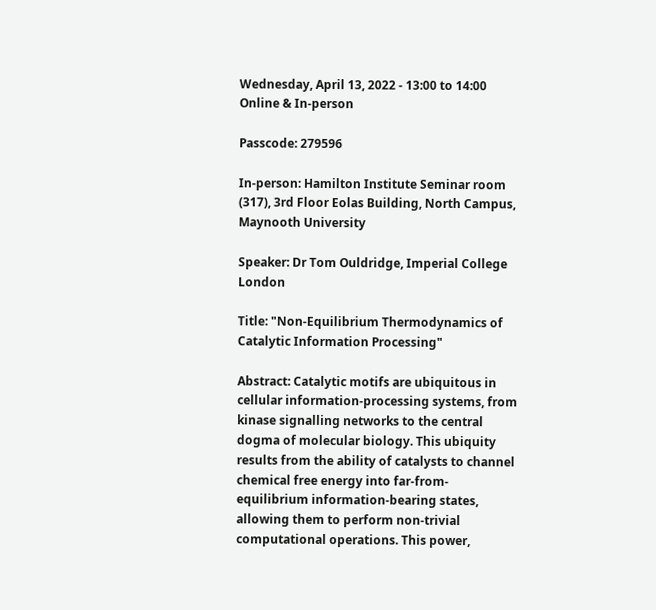Wednesday, April 13, 2022 - 13:00 to 14:00
Online & In-person

Passcode: 279596

In-person: Hamilton Institute Seminar room (317), 3rd Floor Eolas Building, North Campus, Maynooth University

Speaker: Dr Tom Ouldridge, Imperial College London

Title: "Non-Equilibrium Thermodynamics of Catalytic Information Processing"

Abstract: Catalytic motifs are ubiquitous in cellular information-processing systems, from kinase signalling networks to the central dogma of molecular biology. This ubiquity results from the ability of catalysts to channel chemical free energy into far-from-equilibrium information-bearing states, allowing them to perform non-trivial computational operations. This power,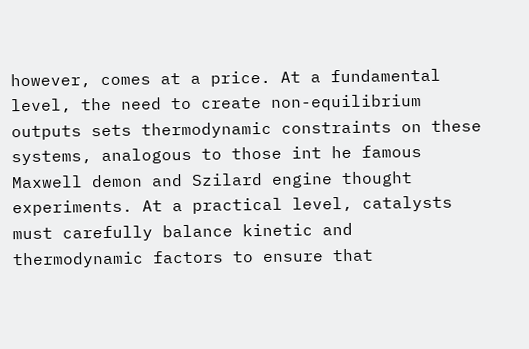however, comes at a price. At a fundamental level, the need to create non-equilibrium outputs sets thermodynamic constraints on these systems, analogous to those int he famous Maxwell demon and Szilard engine thought experiments. At a practical level, catalysts must carefully balance kinetic and thermodynamic factors to ensure that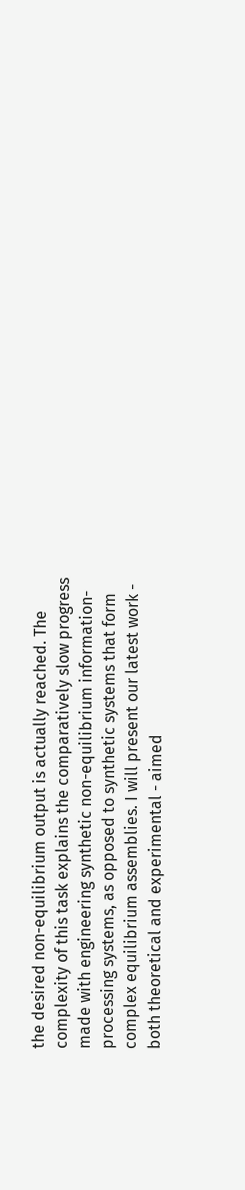the desired non-equilibrium output is actually reached. The complexity of this task explains the comparatively slow progress made with engineering synthetic non-equilibrium information-processing systems, as opposed to synthetic systems that form complex equilibrium assemblies. I will present our latest work - both theoretical and experimental - aimed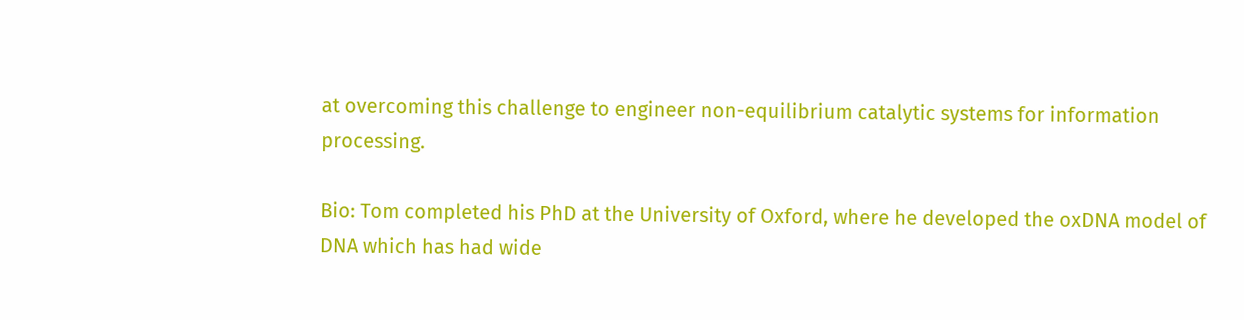at overcoming this challenge to engineer non-equilibrium catalytic systems for information processing.

Bio: Tom completed his PhD at the University of Oxford, where he developed the oxDNA model of DNA which has had wide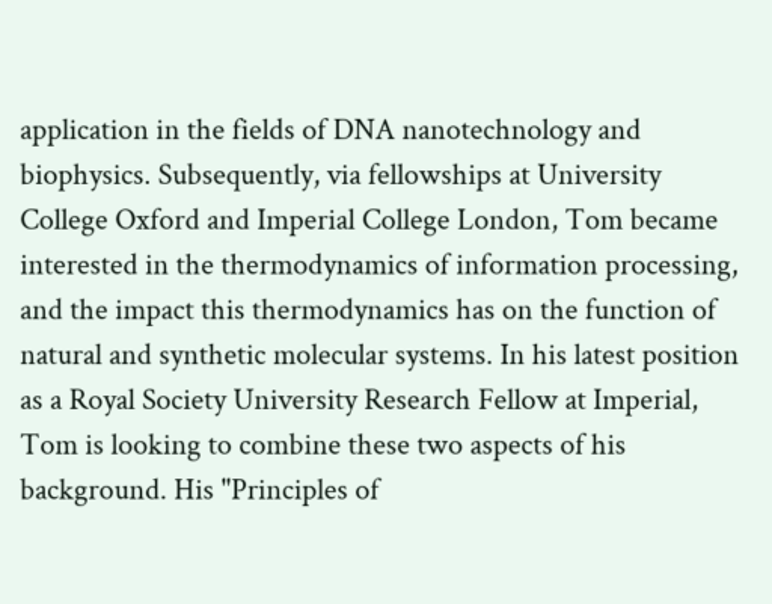application in the fields of DNA nanotechnology and biophysics. Subsequently, via fellowships at University College Oxford and Imperial College London, Tom became interested in the thermodynamics of information processing, and the impact this thermodynamics has on the function of natural and synthetic molecular systems. In his latest position as a Royal Society University Research Fellow at Imperial, Tom is looking to combine these two aspects of his background. His "Principles of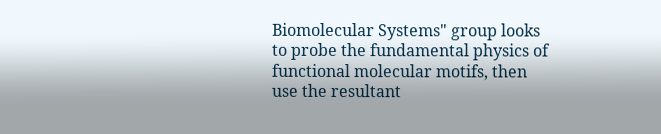Biomolecular Systems" group looks to probe the fundamental physics of functional molecular motifs, then use the resultant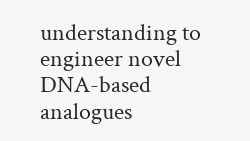understanding to engineer novel DNA-based analogues